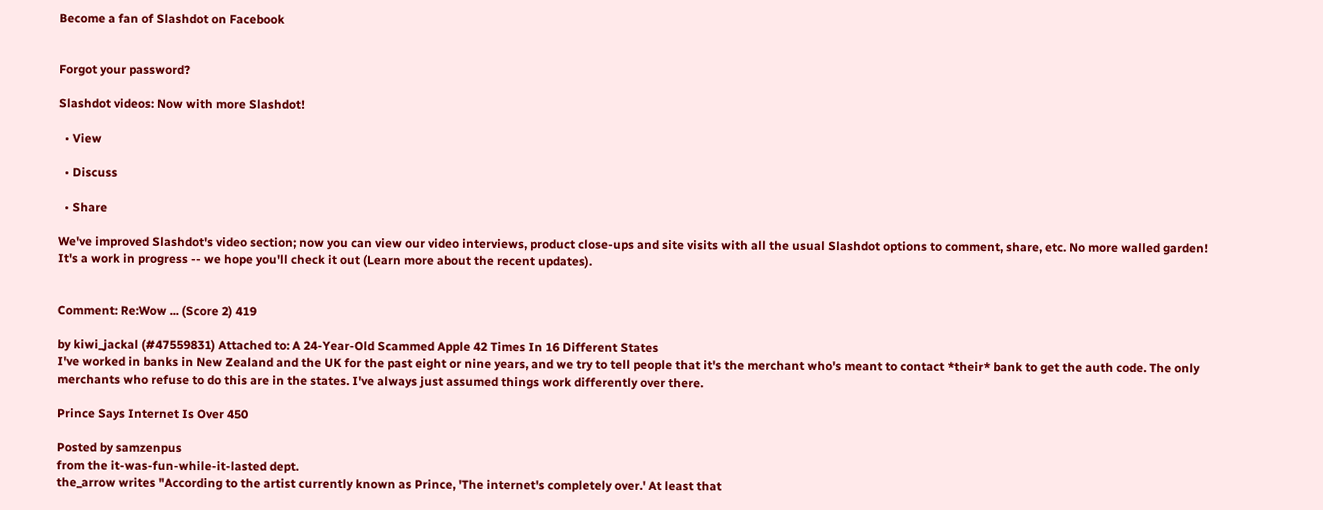Become a fan of Slashdot on Facebook


Forgot your password?

Slashdot videos: Now with more Slashdot!

  • View

  • Discuss

  • Share

We've improved Slashdot's video section; now you can view our video interviews, product close-ups and site visits with all the usual Slashdot options to comment, share, etc. No more walled garden! It's a work in progress -- we hope you'll check it out (Learn more about the recent updates).


Comment: Re:Wow ... (Score 2) 419

by kiwi_jackal (#47559831) Attached to: A 24-Year-Old Scammed Apple 42 Times In 16 Different States
I've worked in banks in New Zealand and the UK for the past eight or nine years, and we try to tell people that it's the merchant who's meant to contact *their* bank to get the auth code. The only merchants who refuse to do this are in the states. I've always just assumed things work differently over there.

Prince Says Internet Is Over 450

Posted by samzenpus
from the it-was-fun-while-it-lasted dept.
the_arrow writes "According to the artist currently known as Prince, 'The internet's completely over.' At least that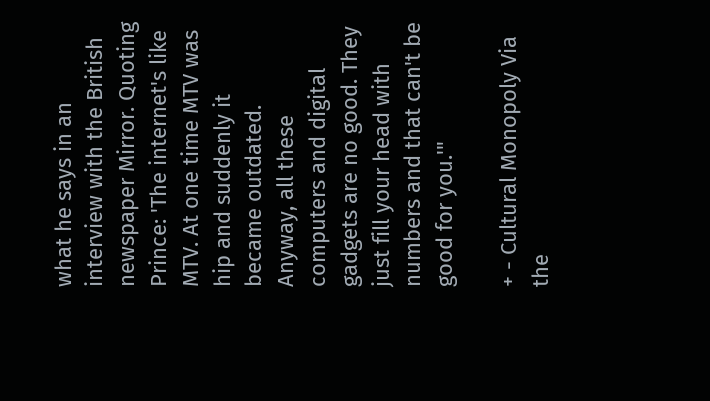what he says in an interview with the British newspaper Mirror. Quoting Prince: 'The internet's like MTV. At one time MTV was hip and suddenly it became outdated. Anyway, all these computers and digital gadgets are no good. They just fill your head with numbers and that can't be good for you.'"

+ - Cultural Monopoly Via the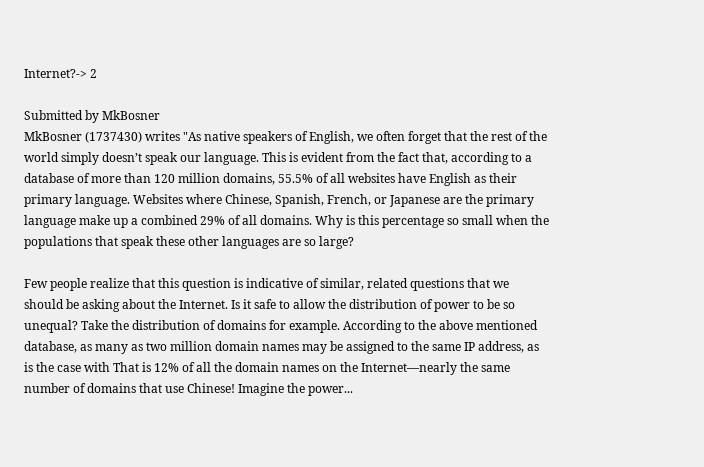Internet?-> 2

Submitted by MkBosner
MkBosner (1737430) writes "As native speakers of English, we often forget that the rest of the world simply doesn’t speak our language. This is evident from the fact that, according to a database of more than 120 million domains, 55.5% of all websites have English as their primary language. Websites where Chinese, Spanish, French, or Japanese are the primary language make up a combined 29% of all domains. Why is this percentage so small when the populations that speak these other languages are so large?

Few people realize that this question is indicative of similar, related questions that we should be asking about the Internet. Is it safe to allow the distribution of power to be so unequal? Take the distribution of domains for example. According to the above mentioned database, as many as two million domain names may be assigned to the same IP address, as is the case with That is 12% of all the domain names on the Internet—nearly the same number of domains that use Chinese! Imagine the power...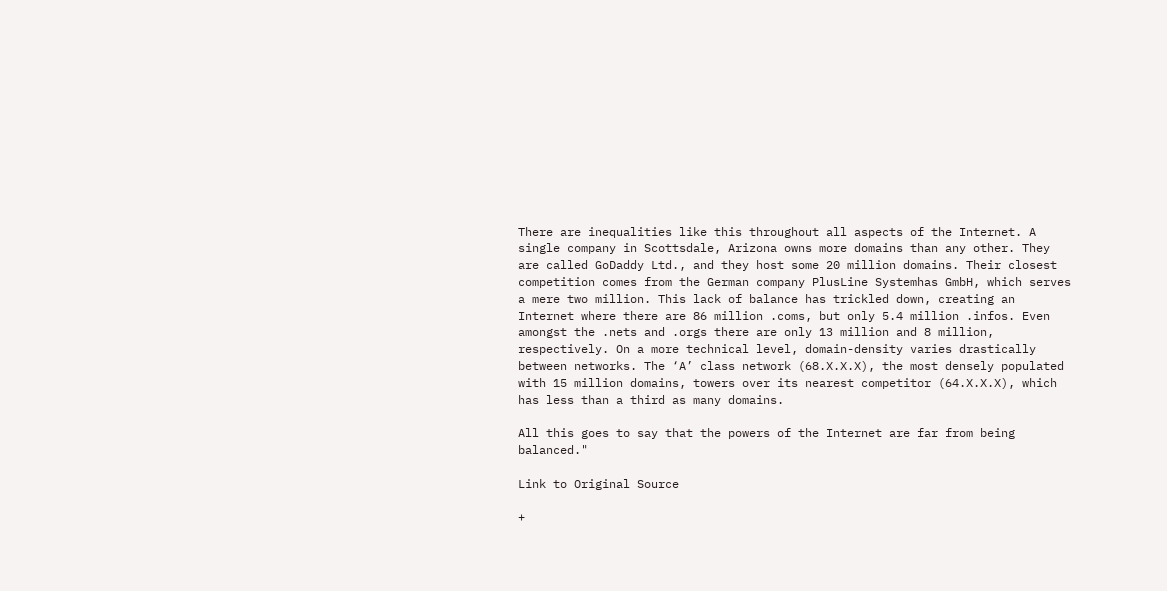There are inequalities like this throughout all aspects of the Internet. A single company in Scottsdale, Arizona owns more domains than any other. They are called GoDaddy Ltd., and they host some 20 million domains. Their closest competition comes from the German company PlusLine Systemhas GmbH, which serves a mere two million. This lack of balance has trickled down, creating an Internet where there are 86 million .coms, but only 5.4 million .infos. Even amongst the .nets and .orgs there are only 13 million and 8 million, respectively. On a more technical level, domain-density varies drastically between networks. The ‘A’ class network (68.X.X.X), the most densely populated with 15 million domains, towers over its nearest competitor (64.X.X.X), which has less than a third as many domains.

All this goes to say that the powers of the Internet are far from being balanced."

Link to Original Source

+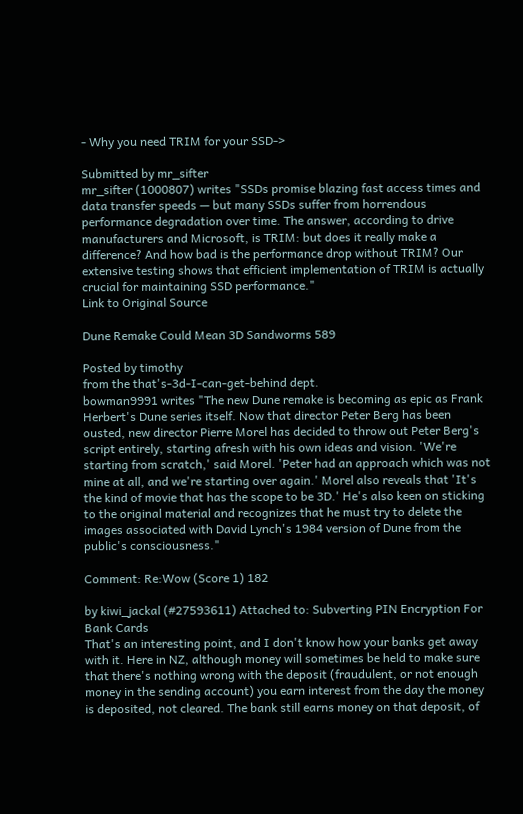- Why you need TRIM for your SSD->

Submitted by mr_sifter
mr_sifter (1000807) writes "SSDs promise blazing fast access times and data transfer speeds — but many SSDs suffer from horrendous performance degradation over time. The answer, according to drive manufacturers and Microsoft, is TRIM: but does it really make a difference? And how bad is the performance drop without TRIM? Our extensive testing shows that efficient implementation of TRIM is actually crucial for maintaining SSD performance."
Link to Original Source

Dune Remake Could Mean 3D Sandworms 589

Posted by timothy
from the that's-3d-I-can-get-behind dept.
bowman9991 writes "The new Dune remake is becoming as epic as Frank Herbert's Dune series itself. Now that director Peter Berg has been ousted, new director Pierre Morel has decided to throw out Peter Berg's script entirely, starting afresh with his own ideas and vision. 'We're starting from scratch,' said Morel. 'Peter had an approach which was not mine at all, and we're starting over again.' Morel also reveals that 'It's the kind of movie that has the scope to be 3D.' He's also keen on sticking to the original material and recognizes that he must try to delete the images associated with David Lynch's 1984 version of Dune from the public's consciousness."

Comment: Re:Wow (Score 1) 182

by kiwi_jackal (#27593611) Attached to: Subverting PIN Encryption For Bank Cards
That's an interesting point, and I don't know how your banks get away with it. Here in NZ, although money will sometimes be held to make sure that there's nothing wrong with the deposit (fraudulent, or not enough money in the sending account) you earn interest from the day the money is deposited, not cleared. The bank still earns money on that deposit, of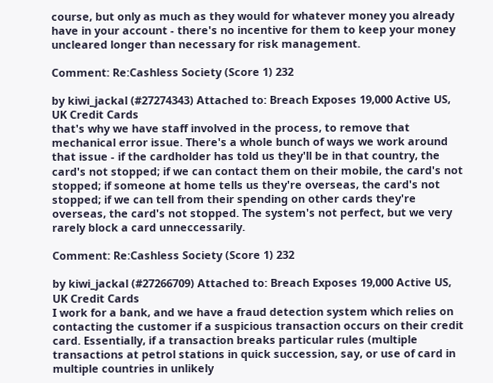course, but only as much as they would for whatever money you already have in your account - there's no incentive for them to keep your money uncleared longer than necessary for risk management.

Comment: Re:Cashless Society (Score 1) 232

by kiwi_jackal (#27274343) Attached to: Breach Exposes 19,000 Active US, UK Credit Cards
that's why we have staff involved in the process, to remove that mechanical error issue. There's a whole bunch of ways we work around that issue - if the cardholder has told us they'll be in that country, the card's not stopped; if we can contact them on their mobile, the card's not stopped; if someone at home tells us they're overseas, the card's not stopped; if we can tell from their spending on other cards they're overseas, the card's not stopped. The system's not perfect, but we very rarely block a card unneccessarily.

Comment: Re:Cashless Society (Score 1) 232

by kiwi_jackal (#27266709) Attached to: Breach Exposes 19,000 Active US, UK Credit Cards
I work for a bank, and we have a fraud detection system which relies on contacting the customer if a suspicious transaction occurs on their credit card. Essentially, if a transaction breaks particular rules (multiple transactions at petrol stations in quick succession, say, or use of card in multiple countries in unlikely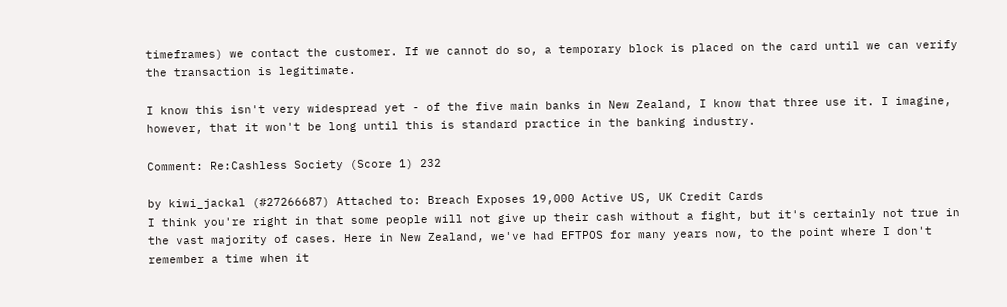timeframes) we contact the customer. If we cannot do so, a temporary block is placed on the card until we can verify the transaction is legitimate.

I know this isn't very widespread yet - of the five main banks in New Zealand, I know that three use it. I imagine, however, that it won't be long until this is standard practice in the banking industry.

Comment: Re:Cashless Society (Score 1) 232

by kiwi_jackal (#27266687) Attached to: Breach Exposes 19,000 Active US, UK Credit Cards
I think you're right in that some people will not give up their cash without a fight, but it's certainly not true in the vast majority of cases. Here in New Zealand, we've had EFTPOS for many years now, to the point where I don't remember a time when it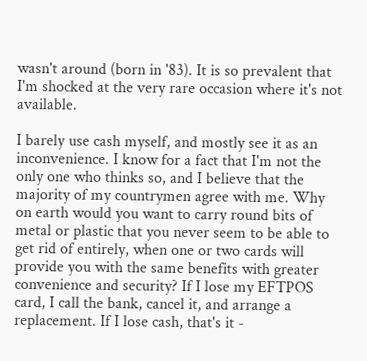wasn't around (born in '83). It is so prevalent that I'm shocked at the very rare occasion where it's not available.

I barely use cash myself, and mostly see it as an inconvenience. I know for a fact that I'm not the only one who thinks so, and I believe that the majority of my countrymen agree with me. Why on earth would you want to carry round bits of metal or plastic that you never seem to be able to get rid of entirely, when one or two cards will provide you with the same benefits with greater convenience and security? If I lose my EFTPOS card, I call the bank, cancel it, and arrange a replacement. If I lose cash, that's it -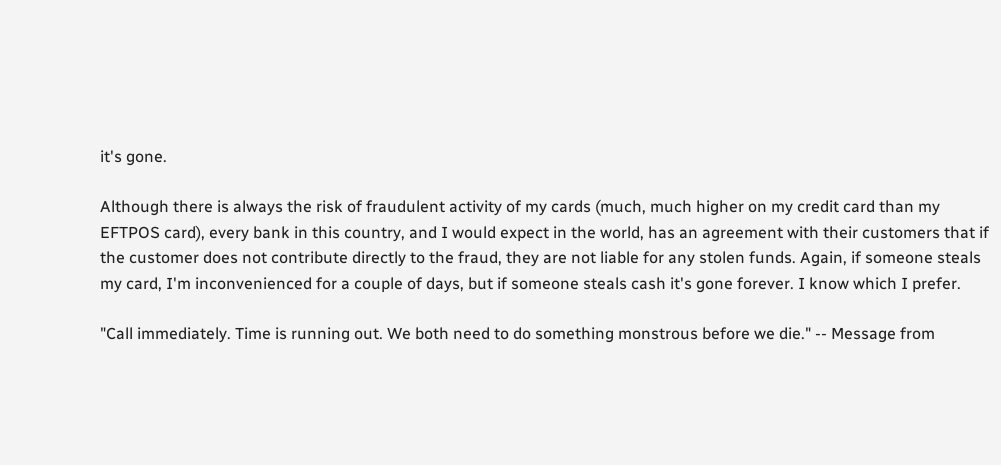it's gone.

Although there is always the risk of fraudulent activity of my cards (much, much higher on my credit card than my EFTPOS card), every bank in this country, and I would expect in the world, has an agreement with their customers that if the customer does not contribute directly to the fraud, they are not liable for any stolen funds. Again, if someone steals my card, I'm inconvenienced for a couple of days, but if someone steals cash it's gone forever. I know which I prefer.

"Call immediately. Time is running out. We both need to do something monstrous before we die." -- Message from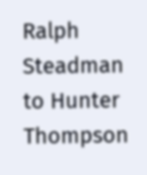Ralph Steadman to Hunter Thompson